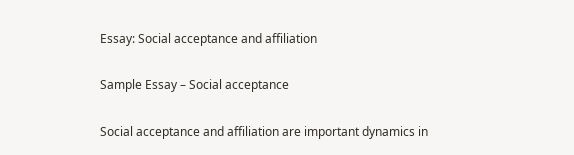Essay: Social acceptance and affiliation

Sample Essay – Social acceptance

Social acceptance and affiliation are important dynamics in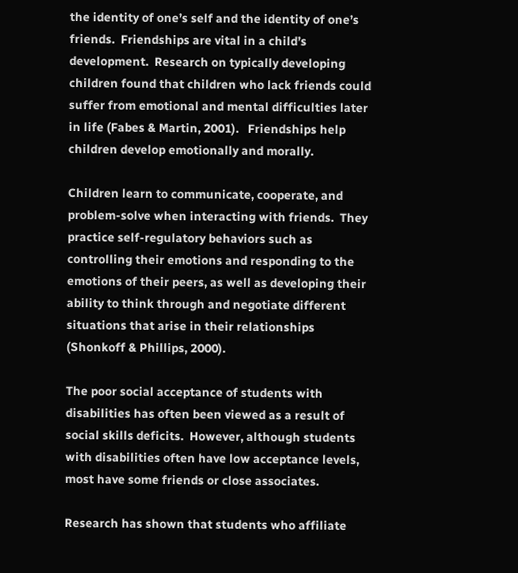the identity of one’s self and the identity of one’s friends.  Friendships are vital in a child’s development.  Research on typically developing children found that children who lack friends could suffer from emotional and mental difficulties later in life (Fabes & Martin, 2001).   Friendships help children develop emotionally and morally.

Children learn to communicate, cooperate, and problem-solve when interacting with friends.  They practice self-regulatory behaviors such as controlling their emotions and responding to the emotions of their peers, as well as developing their ability to think through and negotiate different situations that arise in their relationships (Shonkoff & Phillips, 2000).

The poor social acceptance of students with disabilities has often been viewed as a result of social skills deficits.  However, although students with disabilities often have low acceptance levels, most have some friends or close associates.

Research has shown that students who affiliate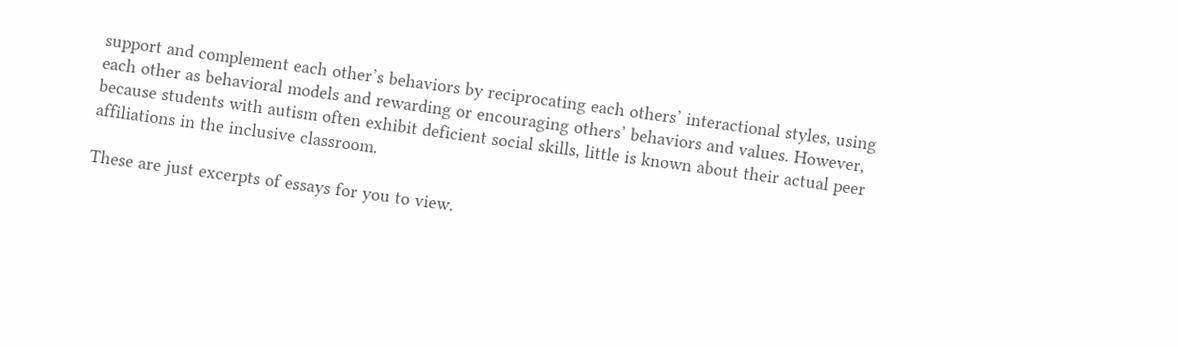support and complement each other’s behaviors by reciprocating each others’ interactional styles, using each other as behavioral models and rewarding or encouraging others’ behaviors and values. However, because students with autism often exhibit deficient social skills, little is known about their actual peer affiliations in the inclusive classroom.

These are just excerpts of essays for you to view.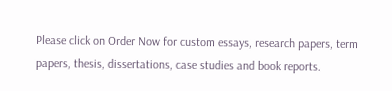Please click on Order Now for custom essays, research papers, term papers, thesis, dissertations, case studies and book reports.